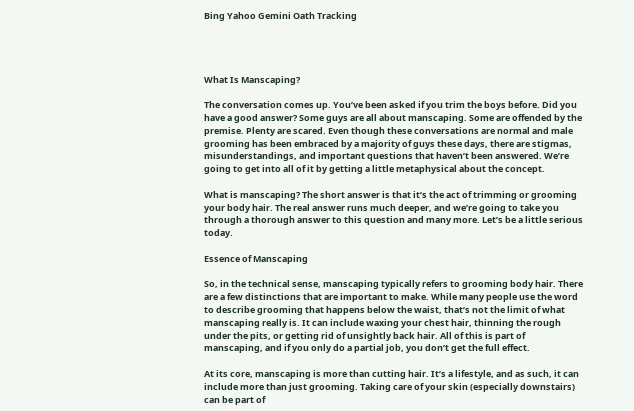Bing Yahoo Gemini Oath Tracking




What Is Manscaping?

The conversation comes up. You’ve been asked if you trim the boys before. Did you have a good answer? Some guys are all about manscaping. Some are offended by the premise. Plenty are scared. Even though these conversations are normal and male grooming has been embraced by a majority of guys these days, there are stigmas, misunderstandings, and important questions that haven’t been answered. We’re going to get into all of it by getting a little metaphysical about the concept.

What is manscaping? The short answer is that it’s the act of trimming or grooming your body hair. The real answer runs much deeper, and we’re going to take you through a thorough answer to this question and many more. Let’s be a little serious today.

Essence of Manscaping

So, in the technical sense, manscaping typically refers to grooming body hair. There are a few distinctions that are important to make. While many people use the word to describe grooming that happens below the waist, that’s not the limit of what manscaping really is. It can include waxing your chest hair, thinning the rough under the pits, or getting rid of unsightly back hair. All of this is part of manscaping, and if you only do a partial job, you don’t get the full effect.

At its core, manscaping is more than cutting hair. It’s a lifestyle, and as such, it can include more than just grooming. Taking care of your skin (especially downstairs) can be part of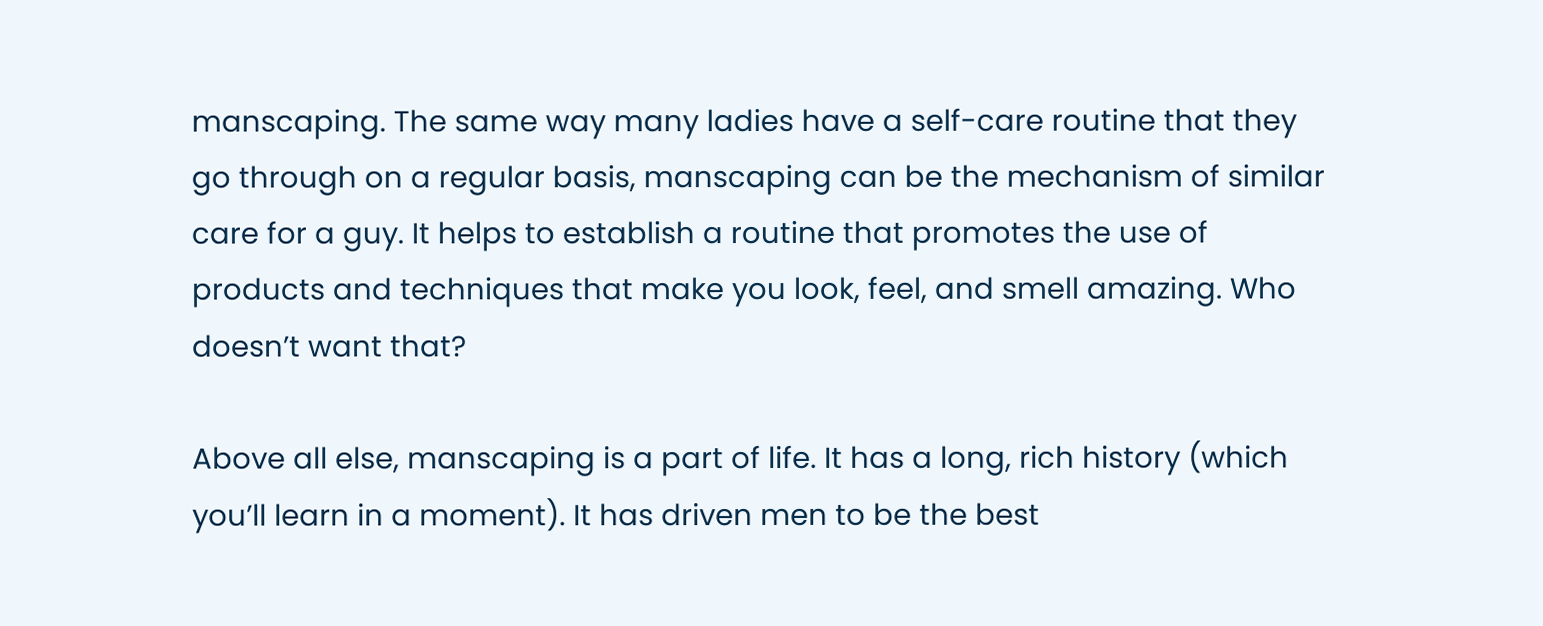manscaping. The same way many ladies have a self-care routine that they go through on a regular basis, manscaping can be the mechanism of similar care for a guy. It helps to establish a routine that promotes the use of products and techniques that make you look, feel, and smell amazing. Who doesn’t want that?

Above all else, manscaping is a part of life. It has a long, rich history (which you’ll learn in a moment). It has driven men to be the best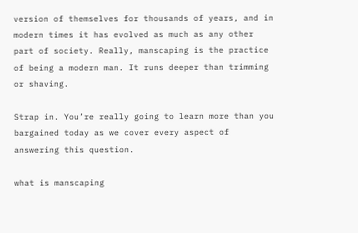version of themselves for thousands of years, and in modern times it has evolved as much as any other part of society. Really, manscaping is the practice of being a modern man. It runs deeper than trimming or shaving.

Strap in. You’re really going to learn more than you bargained today as we cover every aspect of answering this question.

what is manscaping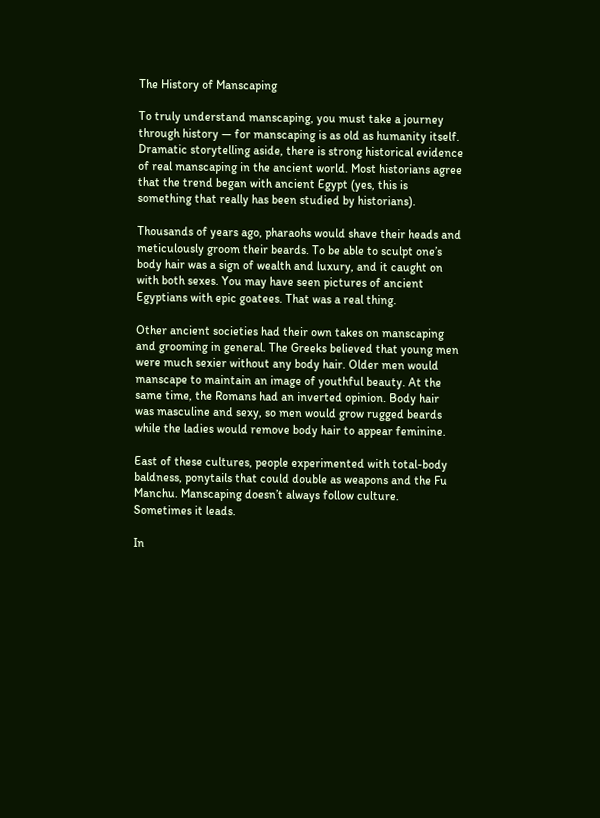The History of Manscaping

To truly understand manscaping, you must take a journey through history — for manscaping is as old as humanity itself. Dramatic storytelling aside, there is strong historical evidence of real manscaping in the ancient world. Most historians agree that the trend began with ancient Egypt (yes, this is something that really has been studied by historians).

Thousands of years ago, pharaohs would shave their heads and meticulously groom their beards. To be able to sculpt one’s body hair was a sign of wealth and luxury, and it caught on with both sexes. You may have seen pictures of ancient Egyptians with epic goatees. That was a real thing.

Other ancient societies had their own takes on manscaping and grooming in general. The Greeks believed that young men were much sexier without any body hair. Older men would manscape to maintain an image of youthful beauty. At the same time, the Romans had an inverted opinion. Body hair was masculine and sexy, so men would grow rugged beards while the ladies would remove body hair to appear feminine.

East of these cultures, people experimented with total-body baldness, ponytails that could double as weapons and the Fu Manchu. Manscaping doesn’t always follow culture. Sometimes it leads.

In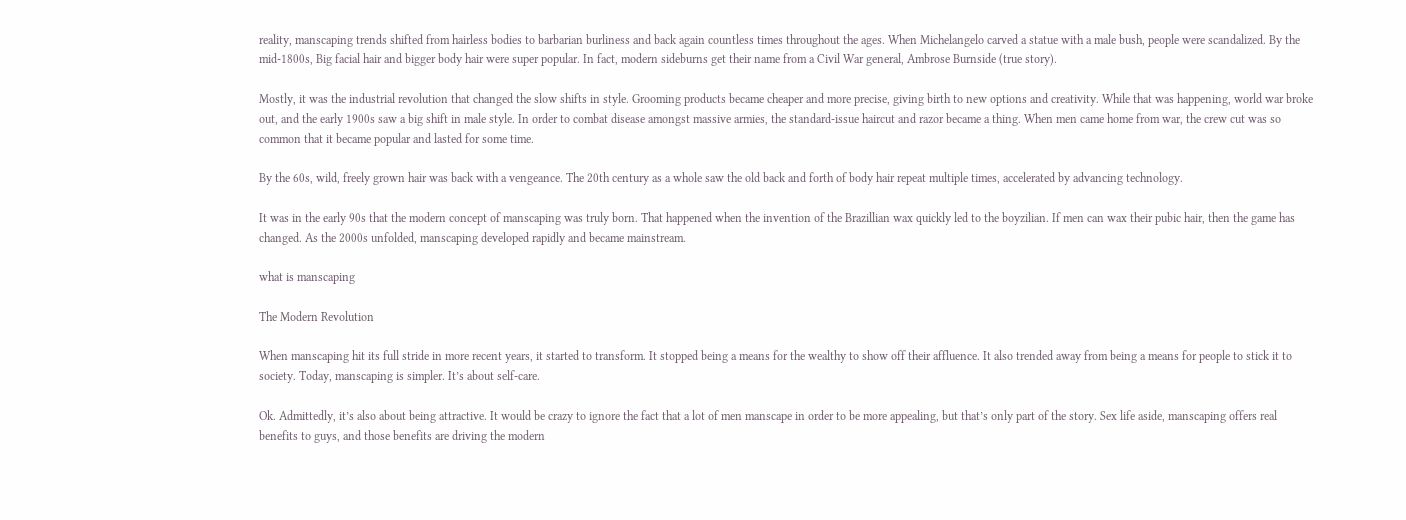reality, manscaping trends shifted from hairless bodies to barbarian burliness and back again countless times throughout the ages. When Michelangelo carved a statue with a male bush, people were scandalized. By the mid-1800s, Big facial hair and bigger body hair were super popular. In fact, modern sideburns get their name from a Civil War general, Ambrose Burnside (true story).

Mostly, it was the industrial revolution that changed the slow shifts in style. Grooming products became cheaper and more precise, giving birth to new options and creativity. While that was happening, world war broke out, and the early 1900s saw a big shift in male style. In order to combat disease amongst massive armies, the standard-issue haircut and razor became a thing. When men came home from war, the crew cut was so common that it became popular and lasted for some time.

By the 60s, wild, freely grown hair was back with a vengeance. The 20th century as a whole saw the old back and forth of body hair repeat multiple times, accelerated by advancing technology.

It was in the early 90s that the modern concept of manscaping was truly born. That happened when the invention of the Brazillian wax quickly led to the boyzilian. If men can wax their pubic hair, then the game has changed. As the 2000s unfolded, manscaping developed rapidly and became mainstream.

what is manscaping

The Modern Revolution

When manscaping hit its full stride in more recent years, it started to transform. It stopped being a means for the wealthy to show off their affluence. It also trended away from being a means for people to stick it to society. Today, manscaping is simpler. It’s about self-care.

Ok. Admittedly, it’s also about being attractive. It would be crazy to ignore the fact that a lot of men manscape in order to be more appealing, but that’s only part of the story. Sex life aside, manscaping offers real benefits to guys, and those benefits are driving the modern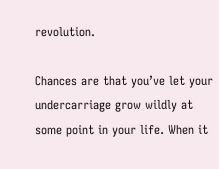revolution.

Chances are that you’ve let your undercarriage grow wildly at some point in your life. When it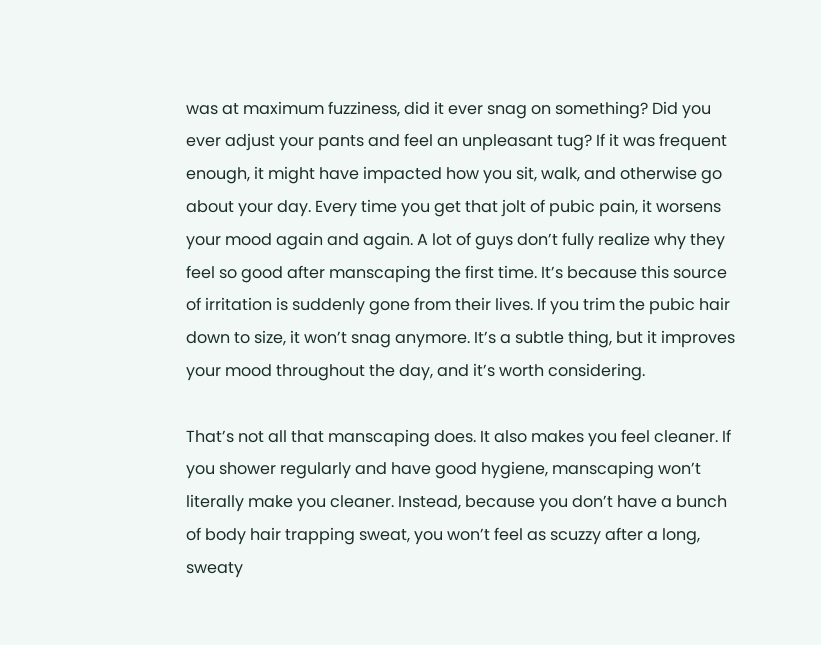was at maximum fuzziness, did it ever snag on something? Did you ever adjust your pants and feel an unpleasant tug? If it was frequent enough, it might have impacted how you sit, walk, and otherwise go about your day. Every time you get that jolt of pubic pain, it worsens your mood again and again. A lot of guys don’t fully realize why they feel so good after manscaping the first time. It’s because this source of irritation is suddenly gone from their lives. If you trim the pubic hair down to size, it won’t snag anymore. It’s a subtle thing, but it improves your mood throughout the day, and it’s worth considering.

That’s not all that manscaping does. It also makes you feel cleaner. If you shower regularly and have good hygiene, manscaping won’t literally make you cleaner. Instead, because you don’t have a bunch of body hair trapping sweat, you won’t feel as scuzzy after a long, sweaty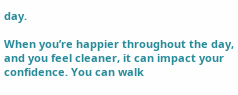day.

When you’re happier throughout the day, and you feel cleaner, it can impact your confidence. You can walk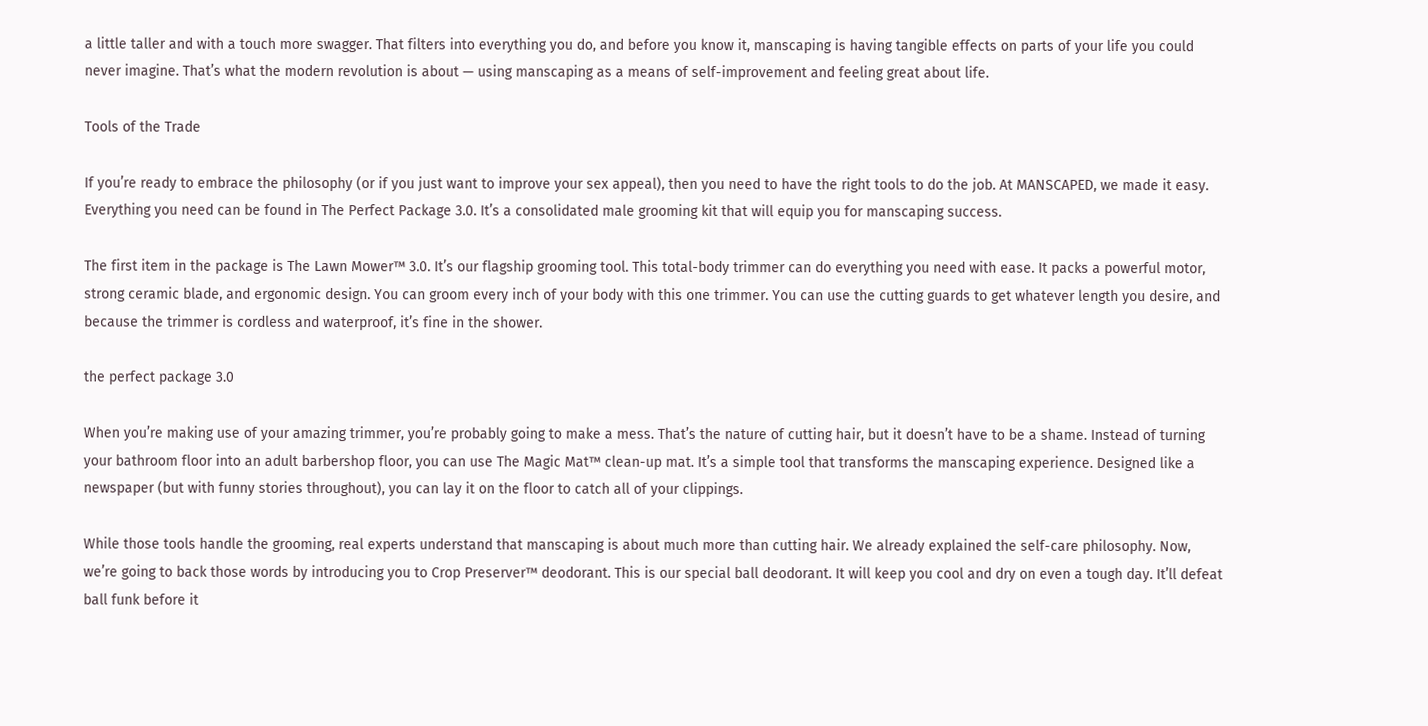a little taller and with a touch more swagger. That filters into everything you do, and before you know it, manscaping is having tangible effects on parts of your life you could never imagine. That’s what the modern revolution is about — using manscaping as a means of self-improvement and feeling great about life.

Tools of the Trade

If you’re ready to embrace the philosophy (or if you just want to improve your sex appeal), then you need to have the right tools to do the job. At MANSCAPED, we made it easy. Everything you need can be found in The Perfect Package 3.0. It’s a consolidated male grooming kit that will equip you for manscaping success.

The first item in the package is The Lawn Mower™ 3.0. It’s our flagship grooming tool. This total-body trimmer can do everything you need with ease. It packs a powerful motor, strong ceramic blade, and ergonomic design. You can groom every inch of your body with this one trimmer. You can use the cutting guards to get whatever length you desire, and because the trimmer is cordless and waterproof, it’s fine in the shower.

the perfect package 3.0

When you’re making use of your amazing trimmer, you’re probably going to make a mess. That’s the nature of cutting hair, but it doesn’t have to be a shame. Instead of turning your bathroom floor into an adult barbershop floor, you can use The Magic Mat™ clean-up mat. It’s a simple tool that transforms the manscaping experience. Designed like a newspaper (but with funny stories throughout), you can lay it on the floor to catch all of your clippings.

While those tools handle the grooming, real experts understand that manscaping is about much more than cutting hair. We already explained the self-care philosophy. Now, we’re going to back those words by introducing you to Crop Preserver™ deodorant. This is our special ball deodorant. It will keep you cool and dry on even a tough day. It’ll defeat ball funk before it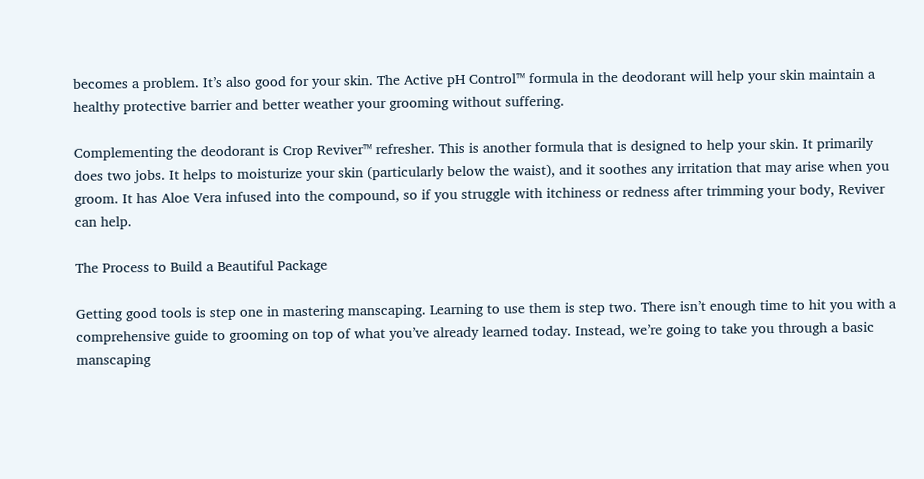becomes a problem. It’s also good for your skin. The Active pH Control™ formula in the deodorant will help your skin maintain a healthy protective barrier and better weather your grooming without suffering.

Complementing the deodorant is Crop Reviver™ refresher. This is another formula that is designed to help your skin. It primarily does two jobs. It helps to moisturize your skin (particularly below the waist), and it soothes any irritation that may arise when you groom. It has Aloe Vera infused into the compound, so if you struggle with itchiness or redness after trimming your body, Reviver can help.

The Process to Build a Beautiful Package

Getting good tools is step one in mastering manscaping. Learning to use them is step two. There isn’t enough time to hit you with a comprehensive guide to grooming on top of what you’ve already learned today. Instead, we’re going to take you through a basic manscaping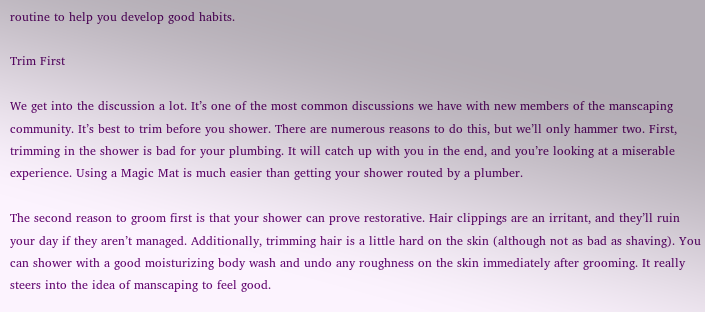routine to help you develop good habits.

Trim First

We get into the discussion a lot. It’s one of the most common discussions we have with new members of the manscaping community. It’s best to trim before you shower. There are numerous reasons to do this, but we’ll only hammer two. First, trimming in the shower is bad for your plumbing. It will catch up with you in the end, and you’re looking at a miserable experience. Using a Magic Mat is much easier than getting your shower routed by a plumber.

The second reason to groom first is that your shower can prove restorative. Hair clippings are an irritant, and they’ll ruin your day if they aren’t managed. Additionally, trimming hair is a little hard on the skin (although not as bad as shaving). You can shower with a good moisturizing body wash and undo any roughness on the skin immediately after grooming. It really steers into the idea of manscaping to feel good.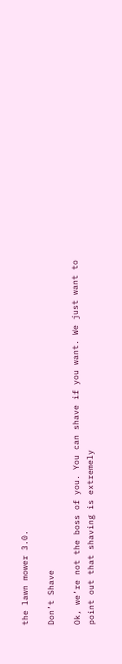the lawn mower 3.0.

Don’t Shave

Ok, we’re not the boss of you. You can shave if you want. We just want to point out that shaving is extremely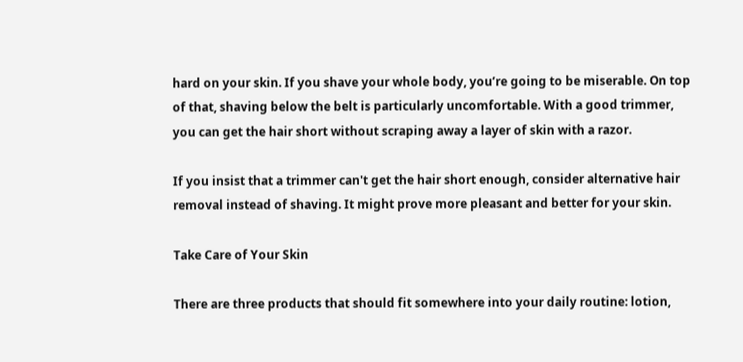hard on your skin. If you shave your whole body, you’re going to be miserable. On top of that, shaving below the belt is particularly uncomfortable. With a good trimmer, you can get the hair short without scraping away a layer of skin with a razor.

If you insist that a trimmer can't get the hair short enough, consider alternative hair removal instead of shaving. It might prove more pleasant and better for your skin.

Take Care of Your Skin

There are three products that should fit somewhere into your daily routine: lotion,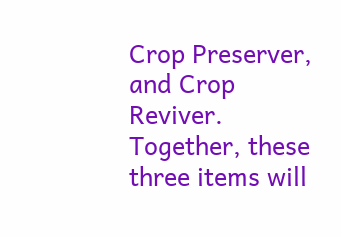Crop Preserver, and Crop Reviver. Together, these three items will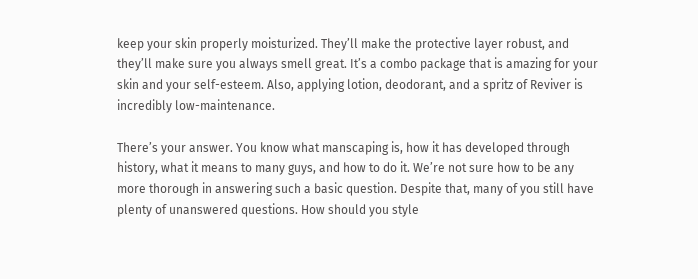keep your skin properly moisturized. They’ll make the protective layer robust, and they’ll make sure you always smell great. It’s a combo package that is amazing for your skin and your self-esteem. Also, applying lotion, deodorant, and a spritz of Reviver is incredibly low-maintenance.

There’s your answer. You know what manscaping is, how it has developed through history, what it means to many guys, and how to do it. We’re not sure how to be any more thorough in answering such a basic question. Despite that, many of you still have plenty of unanswered questions. How should you style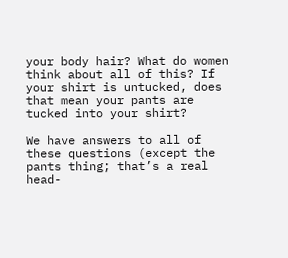your body hair? What do women think about all of this? If your shirt is untucked, does that mean your pants are tucked into your shirt?

We have answers to all of these questions (except the pants thing; that’s a real head-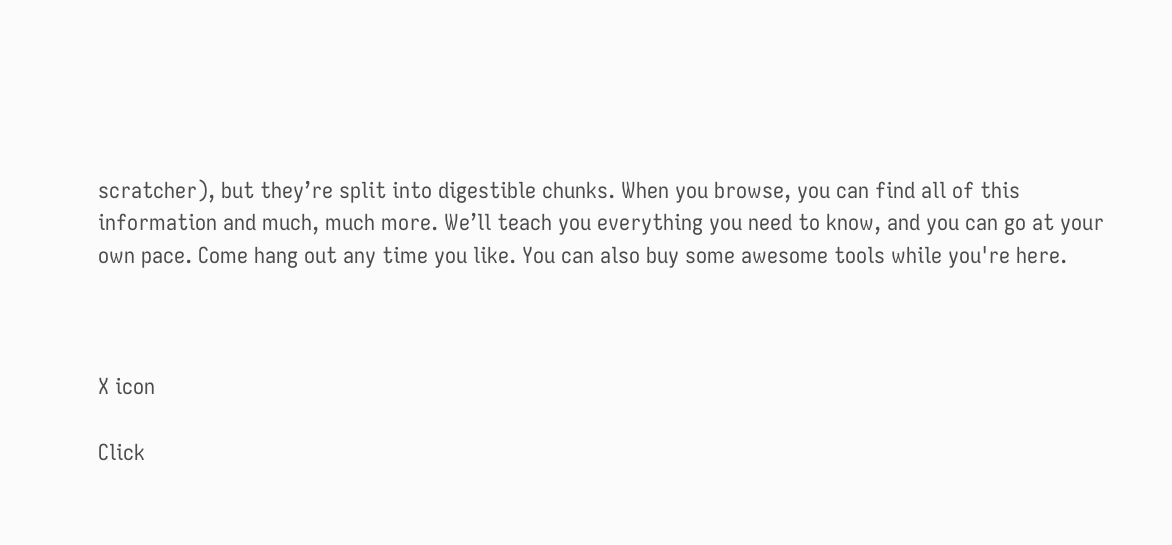scratcher), but they’re split into digestible chunks. When you browse, you can find all of this information and much, much more. We’ll teach you everything you need to know, and you can go at your own pace. Come hang out any time you like. You can also buy some awesome tools while you're here.



X icon

Click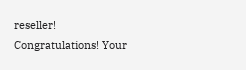reseller!
Congratulations! Your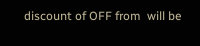discount of OFF from  will be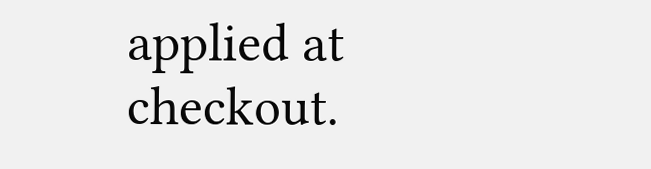applied at checkout.